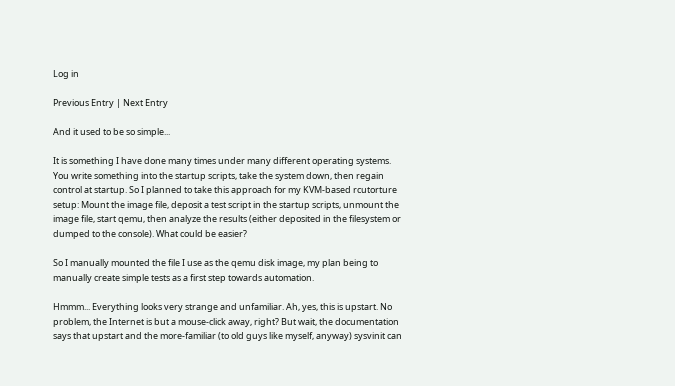Log in

Previous Entry | Next Entry

And it used to be so simple...

It is something I have done many times under many different operating systems. You write something into the startup scripts, take the system down, then regain control at startup. So I planned to take this approach for my KVM-based rcutorture setup: Mount the image file, deposit a test script in the startup scripts, unmount the image file, start qemu, then analyze the results (either deposited in the filesystem or dumped to the console). What could be easier?

So I manually mounted the file I use as the qemu disk image, my plan being to manually create simple tests as a first step towards automation.

Hmmm... Everything looks very strange and unfamiliar. Ah, yes, this is upstart. No problem, the Internet is but a mouse-click away, right? But wait, the documentation says that upstart and the more-familiar (to old guys like myself, anyway) sysvinit can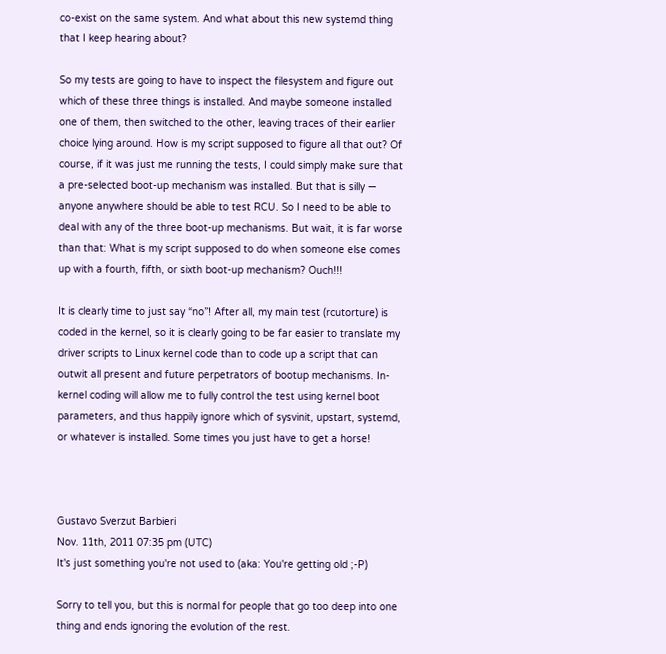co-exist on the same system. And what about this new systemd thing that I keep hearing about?

So my tests are going to have to inspect the filesystem and figure out which of these three things is installed. And maybe someone installed one of them, then switched to the other, leaving traces of their earlier choice lying around. How is my script supposed to figure all that out? Of course, if it was just me running the tests, I could simply make sure that a pre-selected boot-up mechanism was installed. But that is silly — anyone anywhere should be able to test RCU. So I need to be able to deal with any of the three boot-up mechanisms. But wait, it is far worse than that: What is my script supposed to do when someone else comes up with a fourth, fifth, or sixth boot-up mechanism? Ouch!!!

It is clearly time to just say “no”! After all, my main test (rcutorture) is coded in the kernel, so it is clearly going to be far easier to translate my driver scripts to Linux kernel code than to code up a script that can outwit all present and future perpetrators of bootup mechanisms. In-kernel coding will allow me to fully control the test using kernel boot parameters, and thus happily ignore which of sysvinit, upstart, systemd, or whatever is installed. Some times you just have to get a horse!



Gustavo Sverzut Barbieri
Nov. 11th, 2011 07:35 pm (UTC)
It's just something you're not used to (aka: You're getting old ;-P)

Sorry to tell you, but this is normal for people that go too deep into one thing and ends ignoring the evolution of the rest.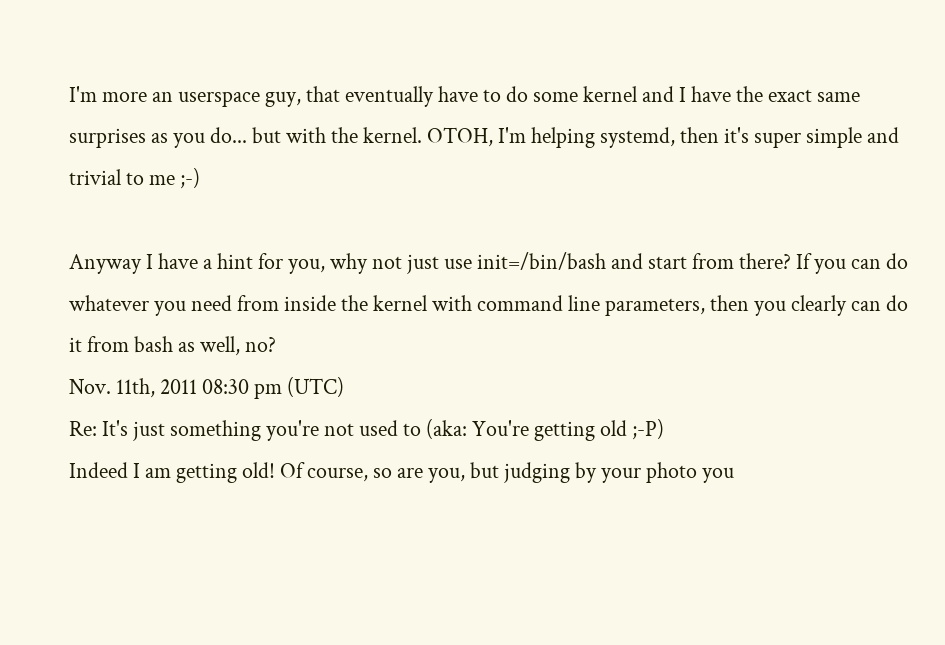I'm more an userspace guy, that eventually have to do some kernel and I have the exact same surprises as you do... but with the kernel. OTOH, I'm helping systemd, then it's super simple and trivial to me ;-)

Anyway I have a hint for you, why not just use init=/bin/bash and start from there? If you can do whatever you need from inside the kernel with command line parameters, then you clearly can do it from bash as well, no?
Nov. 11th, 2011 08:30 pm (UTC)
Re: It's just something you're not used to (aka: You're getting old ;-P)
Indeed I am getting old! Of course, so are you, but judging by your photo you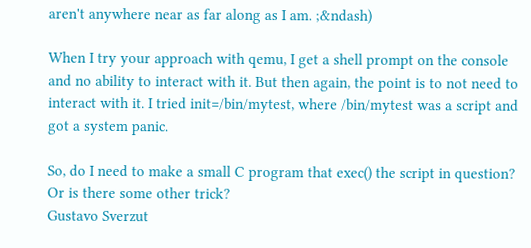aren't anywhere near as far along as I am. ;&ndash)

When I try your approach with qemu, I get a shell prompt on the console and no ability to interact with it. But then again, the point is to not need to interact with it. I tried init=/bin/mytest, where /bin/mytest was a script and got a system panic.

So, do I need to make a small C program that exec() the script in question? Or is there some other trick?
Gustavo Sverzut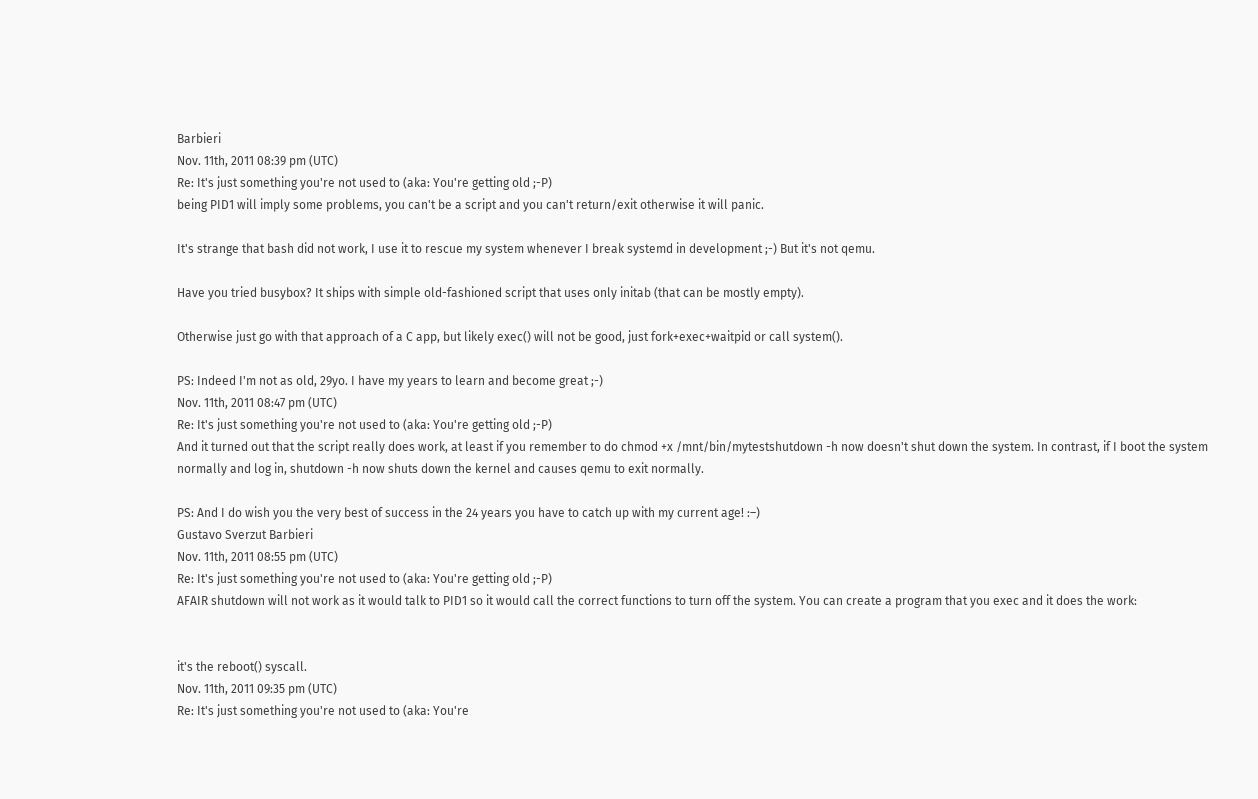Barbieri
Nov. 11th, 2011 08:39 pm (UTC)
Re: It's just something you're not used to (aka: You're getting old ;-P)
being PID1 will imply some problems, you can't be a script and you can't return/exit otherwise it will panic.

It's strange that bash did not work, I use it to rescue my system whenever I break systemd in development ;-) But it's not qemu.

Have you tried busybox? It ships with simple old-fashioned script that uses only initab (that can be mostly empty).

Otherwise just go with that approach of a C app, but likely exec() will not be good, just fork+exec+waitpid or call system().

PS: Indeed I'm not as old, 29yo. I have my years to learn and become great ;-)
Nov. 11th, 2011 08:47 pm (UTC)
Re: It's just something you're not used to (aka: You're getting old ;-P)
And it turned out that the script really does work, at least if you remember to do chmod +x /mnt/bin/mytestshutdown -h now doesn't shut down the system. In contrast, if I boot the system normally and log in, shutdown -h now shuts down the kernel and causes qemu to exit normally.

PS: And I do wish you the very best of success in the 24 years you have to catch up with my current age! :–)
Gustavo Sverzut Barbieri
Nov. 11th, 2011 08:55 pm (UTC)
Re: It's just something you're not used to (aka: You're getting old ;-P)
AFAIR shutdown will not work as it would talk to PID1 so it would call the correct functions to turn off the system. You can create a program that you exec and it does the work:


it's the reboot() syscall.
Nov. 11th, 2011 09:35 pm (UTC)
Re: It's just something you're not used to (aka: You're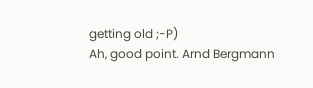getting old ;-P)
Ah, good point. Arnd Bergmann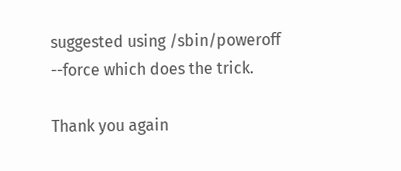suggested using /sbin/poweroff --force which does the trick.

Thank you again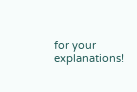for your explanations!